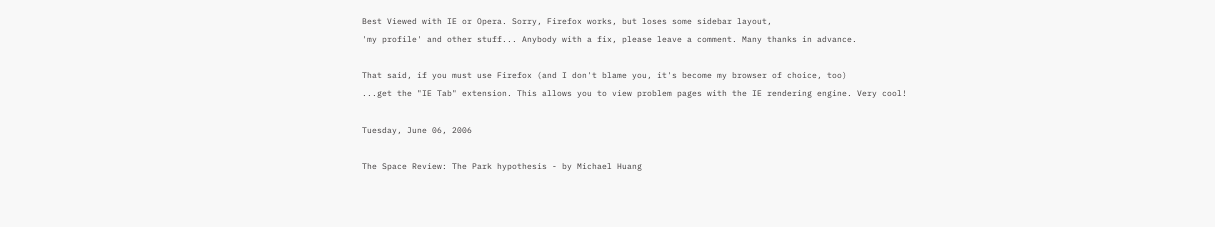Best Viewed with IE or Opera. Sorry, Firefox works, but loses some sidebar layout,
'my profile' and other stuff... Anybody with a fix, please leave a comment. Many thanks in advance.

That said, if you must use Firefox (and I don't blame you, it's become my browser of choice, too)
...get the "IE Tab" extension. This allows you to view problem pages with the IE rendering engine. Very cool!

Tuesday, June 06, 2006

The Space Review: The Park hypothesis - by Michael Huang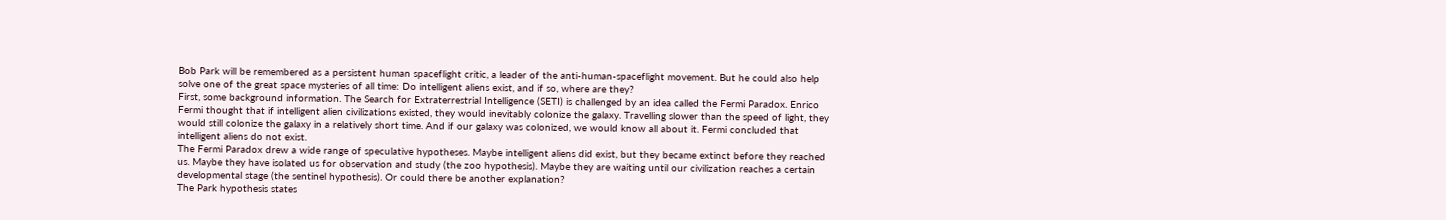Bob Park will be remembered as a persistent human spaceflight critic, a leader of the anti-human-spaceflight movement. But he could also help solve one of the great space mysteries of all time: Do intelligent aliens exist, and if so, where are they?
First, some background information. The Search for Extraterrestrial Intelligence (SETI) is challenged by an idea called the Fermi Paradox. Enrico Fermi thought that if intelligent alien civilizations existed, they would inevitably colonize the galaxy. Travelling slower than the speed of light, they would still colonize the galaxy in a relatively short time. And if our galaxy was colonized, we would know all about it. Fermi concluded that intelligent aliens do not exist.
The Fermi Paradox drew a wide range of speculative hypotheses. Maybe intelligent aliens did exist, but they became extinct before they reached us. Maybe they have isolated us for observation and study (the zoo hypothesis). Maybe they are waiting until our civilization reaches a certain developmental stage (the sentinel hypothesis). Or could there be another explanation?
The Park hypothesis states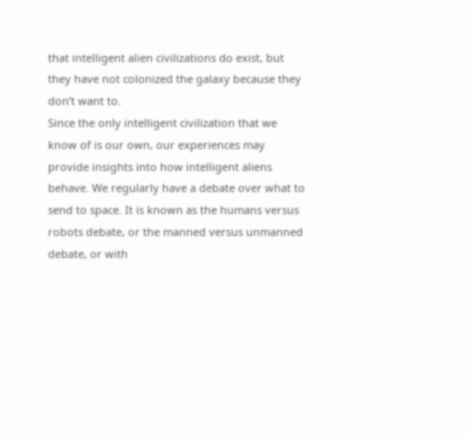that intelligent alien civilizations do exist, but they have not colonized the galaxy because they don’t want to.
Since the only intelligent civilization that we know of is our own, our experiences may provide insights into how intelligent aliens behave. We regularly have a debate over what to send to space. It is known as the humans versus robots debate, or the manned versus unmanned debate, or with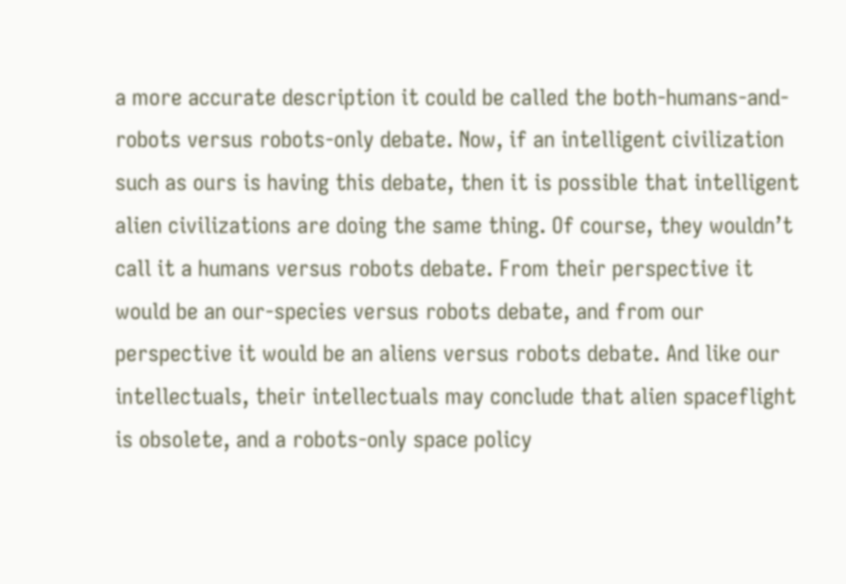a more accurate description it could be called the both-humans-and-robots versus robots-only debate. Now, if an intelligent civilization such as ours is having this debate, then it is possible that intelligent alien civilizations are doing the same thing. Of course, they wouldn’t call it a humans versus robots debate. From their perspective it would be an our-species versus robots debate, and from our perspective it would be an aliens versus robots debate. And like our intellectuals, their intellectuals may conclude that alien spaceflight is obsolete, and a robots-only space policy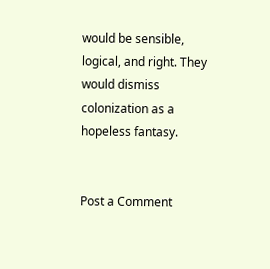would be sensible, logical, and right. They would dismiss colonization as a hopeless fantasy.


Post a Comment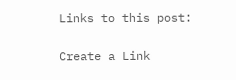Links to this post:

Create a Link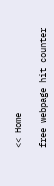<< Home

free webpage hit counter